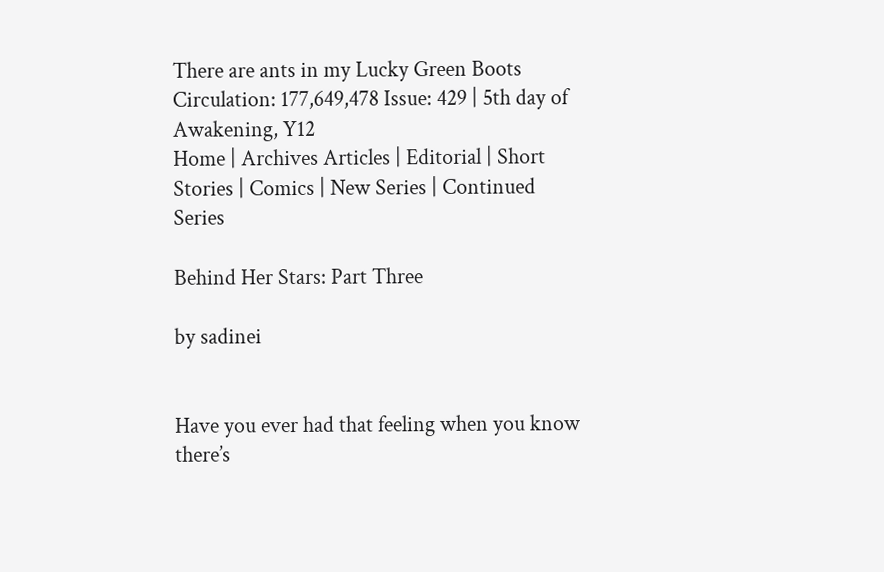There are ants in my Lucky Green Boots Circulation: 177,649,478 Issue: 429 | 5th day of Awakening, Y12
Home | Archives Articles | Editorial | Short Stories | Comics | New Series | Continued Series

Behind Her Stars: Part Three

by sadinei


Have you ever had that feeling when you know there’s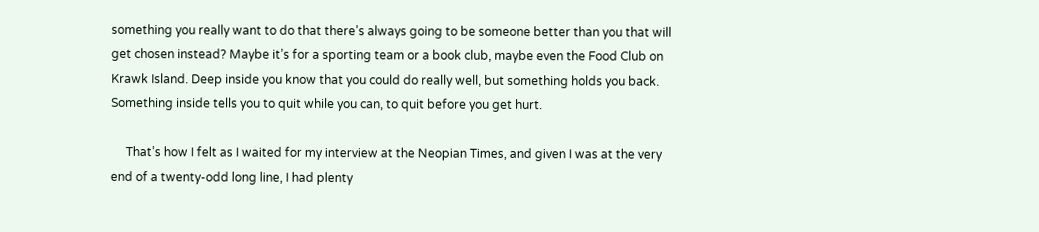something you really want to do that there’s always going to be someone better than you that will get chosen instead? Maybe it’s for a sporting team or a book club, maybe even the Food Club on Krawk Island. Deep inside you know that you could do really well, but something holds you back. Something inside tells you to quit while you can, to quit before you get hurt.

     That’s how I felt as I waited for my interview at the Neopian Times, and given I was at the very end of a twenty-odd long line, I had plenty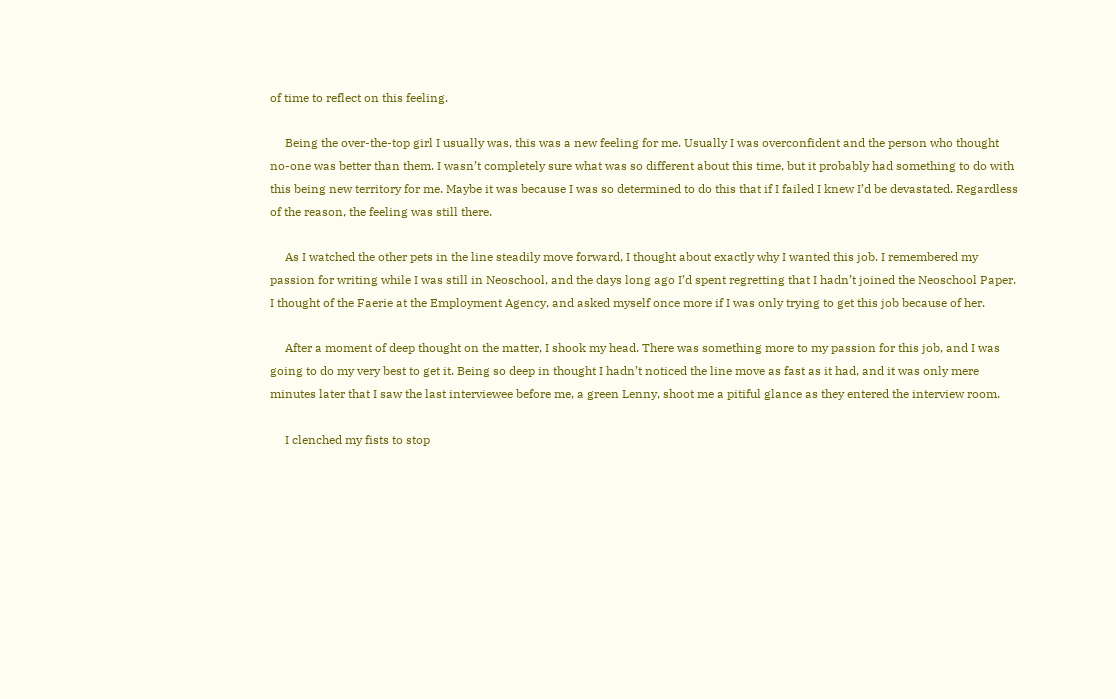of time to reflect on this feeling.

     Being the over-the-top girl I usually was, this was a new feeling for me. Usually I was overconfident and the person who thought no-one was better than them. I wasn’t completely sure what was so different about this time, but it probably had something to do with this being new territory for me. Maybe it was because I was so determined to do this that if I failed I knew I’d be devastated. Regardless of the reason, the feeling was still there.

     As I watched the other pets in the line steadily move forward, I thought about exactly why I wanted this job. I remembered my passion for writing while I was still in Neoschool, and the days long ago I’d spent regretting that I hadn’t joined the Neoschool Paper. I thought of the Faerie at the Employment Agency, and asked myself once more if I was only trying to get this job because of her.

     After a moment of deep thought on the matter, I shook my head. There was something more to my passion for this job, and I was going to do my very best to get it. Being so deep in thought I hadn’t noticed the line move as fast as it had, and it was only mere minutes later that I saw the last interviewee before me, a green Lenny, shoot me a pitiful glance as they entered the interview room.

     I clenched my fists to stop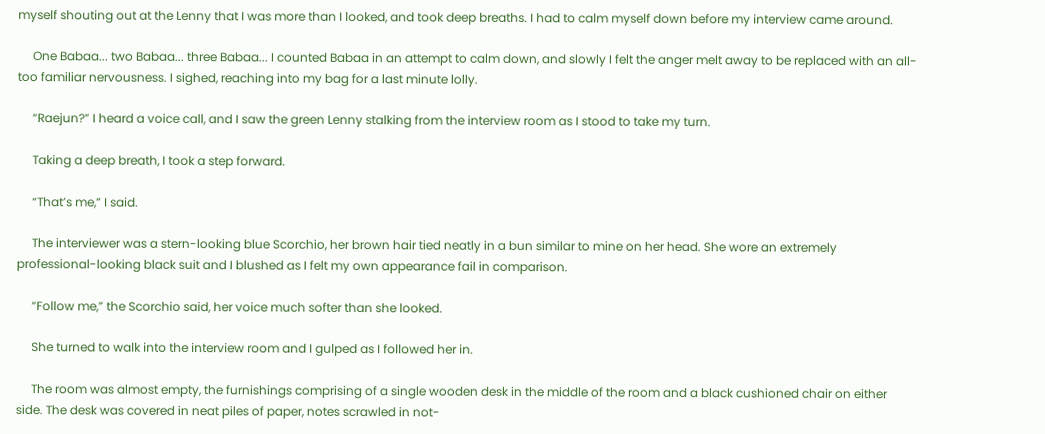myself shouting out at the Lenny that I was more than I looked, and took deep breaths. I had to calm myself down before my interview came around.

     One Babaa... two Babaa... three Babaa... I counted Babaa in an attempt to calm down, and slowly I felt the anger melt away to be replaced with an all-too familiar nervousness. I sighed, reaching into my bag for a last minute lolly.

     “Raejun?” I heard a voice call, and I saw the green Lenny stalking from the interview room as I stood to take my turn.

     Taking a deep breath, I took a step forward.

     “That’s me,” I said.

     The interviewer was a stern-looking blue Scorchio, her brown hair tied neatly in a bun similar to mine on her head. She wore an extremely professional-looking black suit and I blushed as I felt my own appearance fail in comparison.

     “Follow me,” the Scorchio said, her voice much softer than she looked.

     She turned to walk into the interview room and I gulped as I followed her in.

     The room was almost empty, the furnishings comprising of a single wooden desk in the middle of the room and a black cushioned chair on either side. The desk was covered in neat piles of paper, notes scrawled in not-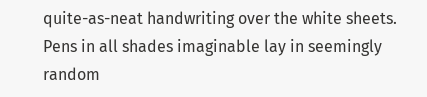quite-as-neat handwriting over the white sheets. Pens in all shades imaginable lay in seemingly random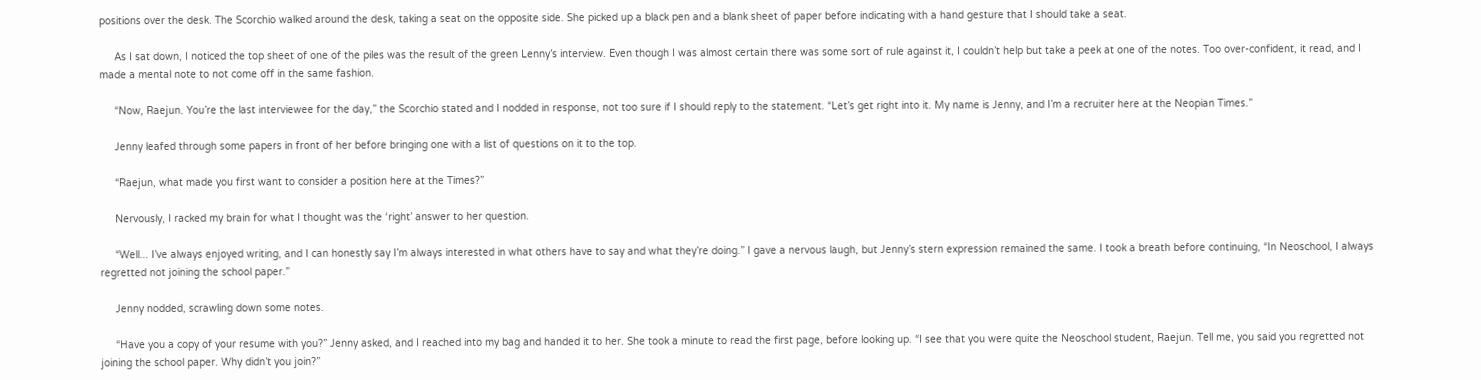positions over the desk. The Scorchio walked around the desk, taking a seat on the opposite side. She picked up a black pen and a blank sheet of paper before indicating with a hand gesture that I should take a seat.

     As I sat down, I noticed the top sheet of one of the piles was the result of the green Lenny’s interview. Even though I was almost certain there was some sort of rule against it, I couldn’t help but take a peek at one of the notes. Too over-confident, it read, and I made a mental note to not come off in the same fashion.

     “Now, Raejun. You’re the last interviewee for the day,” the Scorchio stated and I nodded in response, not too sure if I should reply to the statement. “Let’s get right into it. My name is Jenny, and I’m a recruiter here at the Neopian Times.”

     Jenny leafed through some papers in front of her before bringing one with a list of questions on it to the top.

     “Raejun, what made you first want to consider a position here at the Times?”

     Nervously, I racked my brain for what I thought was the ‘right’ answer to her question.

     “Well... I’ve always enjoyed writing, and I can honestly say I’m always interested in what others have to say and what they’re doing.” I gave a nervous laugh, but Jenny’s stern expression remained the same. I took a breath before continuing, “In Neoschool, I always regretted not joining the school paper.”

     Jenny nodded, scrawling down some notes.

     “Have you a copy of your resume with you?” Jenny asked, and I reached into my bag and handed it to her. She took a minute to read the first page, before looking up. “I see that you were quite the Neoschool student, Raejun. Tell me, you said you regretted not joining the school paper. Why didn’t you join?”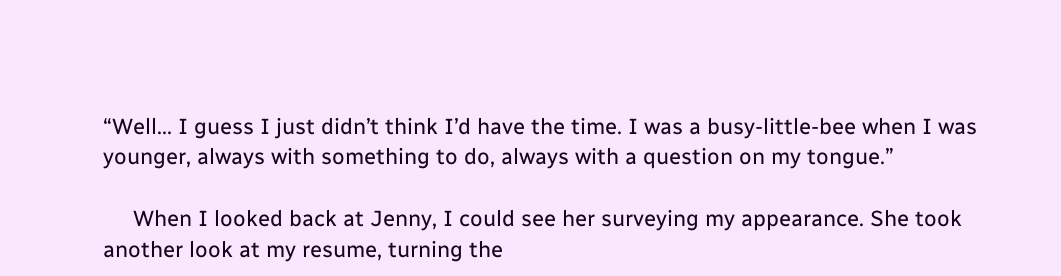“Well... I guess I just didn’t think I’d have the time. I was a busy-little-bee when I was younger, always with something to do, always with a question on my tongue.”

     When I looked back at Jenny, I could see her surveying my appearance. She took another look at my resume, turning the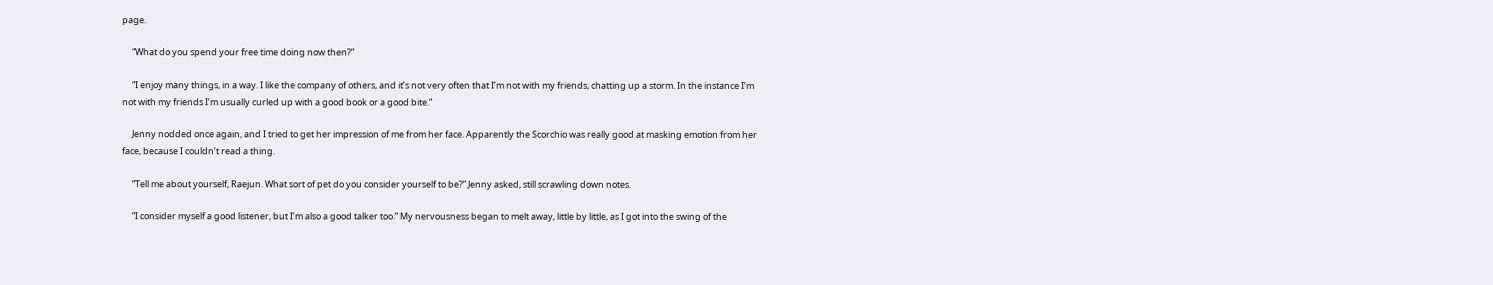page.

     “What do you spend your free time doing now then?”

     “I enjoy many things, in a way. I like the company of others, and it’s not very often that I’m not with my friends, chatting up a storm. In the instance I’m not with my friends I’m usually curled up with a good book or a good bite.”

     Jenny nodded once again, and I tried to get her impression of me from her face. Apparently the Scorchio was really good at masking emotion from her face, because I couldn’t read a thing.

     “Tell me about yourself, Raejun. What sort of pet do you consider yourself to be?” Jenny asked, still scrawling down notes.

     “I consider myself a good listener, but I’m also a good talker too.” My nervousness began to melt away, little by little, as I got into the swing of the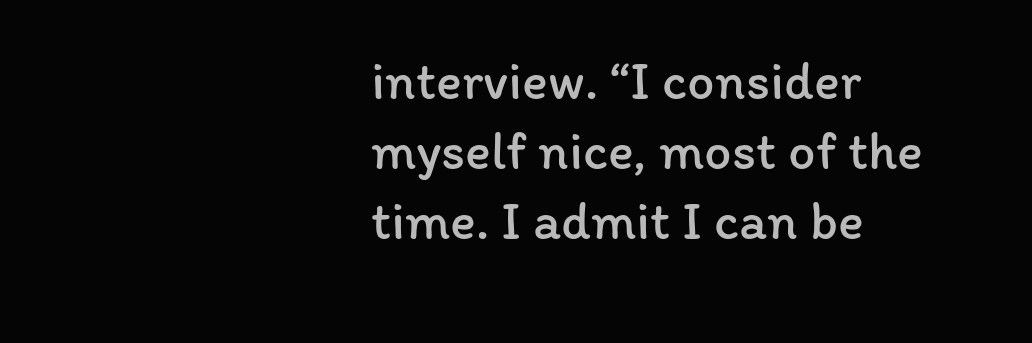interview. “I consider myself nice, most of the time. I admit I can be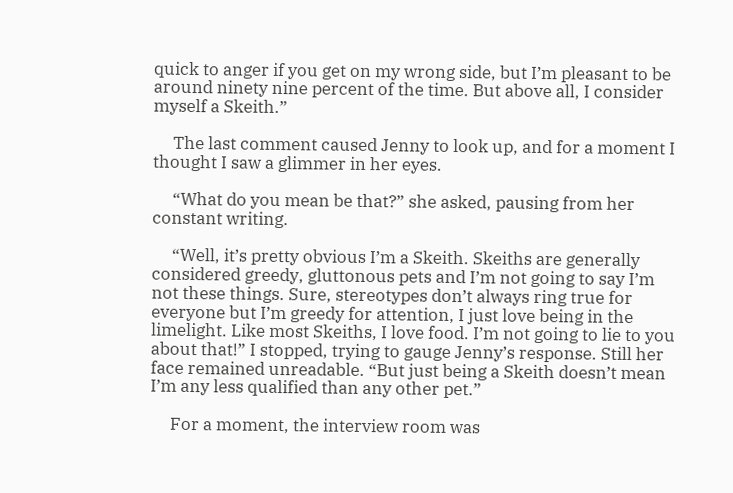quick to anger if you get on my wrong side, but I’m pleasant to be around ninety nine percent of the time. But above all, I consider myself a Skeith.”

     The last comment caused Jenny to look up, and for a moment I thought I saw a glimmer in her eyes.

     “What do you mean be that?” she asked, pausing from her constant writing.

     “Well, it’s pretty obvious I’m a Skeith. Skeiths are generally considered greedy, gluttonous pets and I’m not going to say I’m not these things. Sure, stereotypes don’t always ring true for everyone but I’m greedy for attention, I just love being in the limelight. Like most Skeiths, I love food. I’m not going to lie to you about that!” I stopped, trying to gauge Jenny’s response. Still her face remained unreadable. “But just being a Skeith doesn’t mean I’m any less qualified than any other pet.”

     For a moment, the interview room was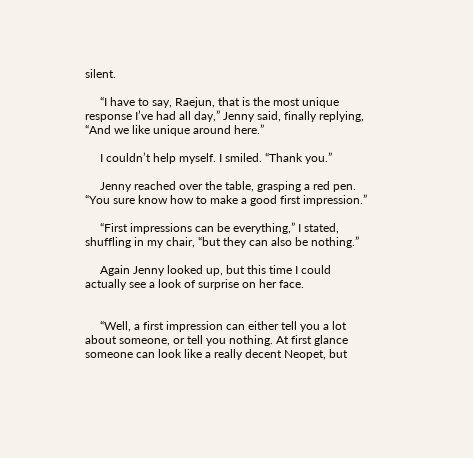silent.

     “I have to say, Raejun, that is the most unique response I’ve had all day,” Jenny said, finally replying, “And we like unique around here.”

     I couldn’t help myself. I smiled. “Thank you.”

     Jenny reached over the table, grasping a red pen. “You sure know how to make a good first impression.”

     “First impressions can be everything,” I stated, shuffling in my chair, “but they can also be nothing.”

     Again Jenny looked up, but this time I could actually see a look of surprise on her face.


     “Well, a first impression can either tell you a lot about someone, or tell you nothing. At first glance someone can look like a really decent Neopet, but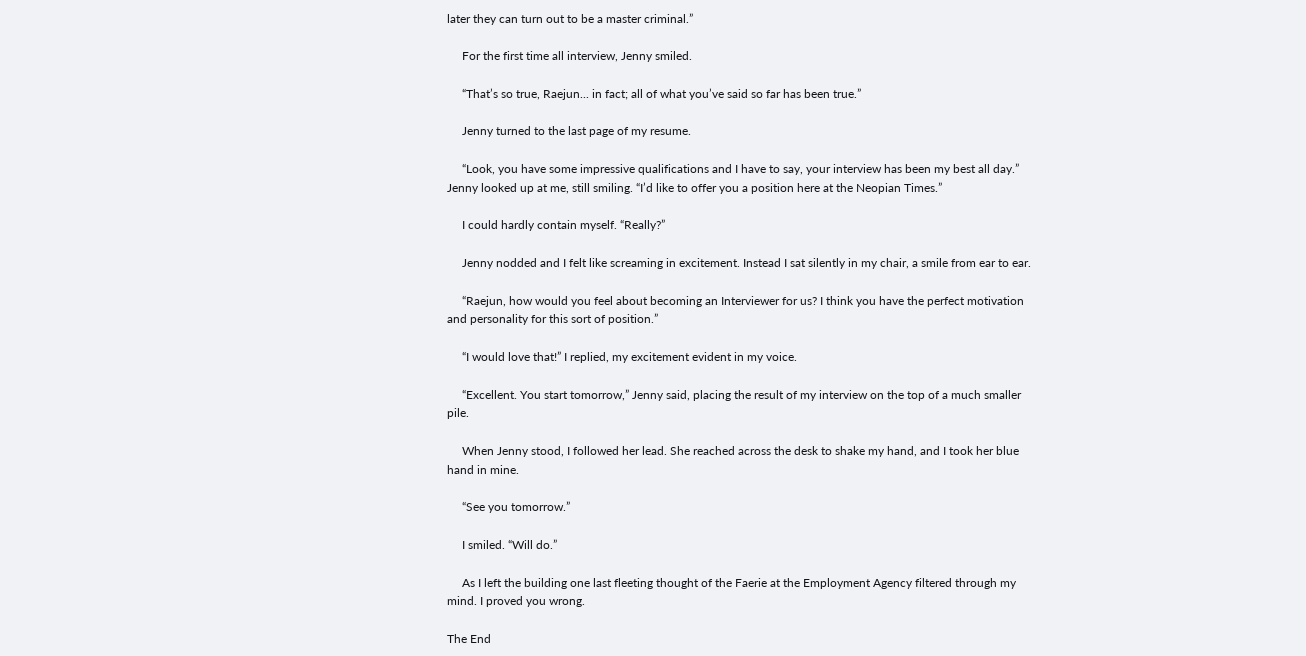later they can turn out to be a master criminal.”

     For the first time all interview, Jenny smiled.

     “That’s so true, Raejun... in fact; all of what you’ve said so far has been true.”

     Jenny turned to the last page of my resume.

     “Look, you have some impressive qualifications and I have to say, your interview has been my best all day.” Jenny looked up at me, still smiling. “I’d like to offer you a position here at the Neopian Times.”

     I could hardly contain myself. “Really?”

     Jenny nodded and I felt like screaming in excitement. Instead I sat silently in my chair, a smile from ear to ear.

     “Raejun, how would you feel about becoming an Interviewer for us? I think you have the perfect motivation and personality for this sort of position.”

     “I would love that!” I replied, my excitement evident in my voice.

     “Excellent. You start tomorrow,” Jenny said, placing the result of my interview on the top of a much smaller pile.

     When Jenny stood, I followed her lead. She reached across the desk to shake my hand, and I took her blue hand in mine.

     “See you tomorrow.”

     I smiled. “Will do.”

     As I left the building one last fleeting thought of the Faerie at the Employment Agency filtered through my mind. I proved you wrong.

The End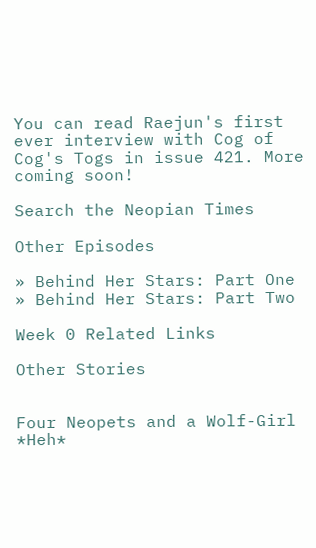You can read Raejun's first ever interview with Cog of Cog's Togs in issue 421. More coming soon!

Search the Neopian Times

Other Episodes

» Behind Her Stars: Part One
» Behind Her Stars: Part Two

Week 0 Related Links

Other Stories


Four Neopets and a Wolf-Girl
*Heh*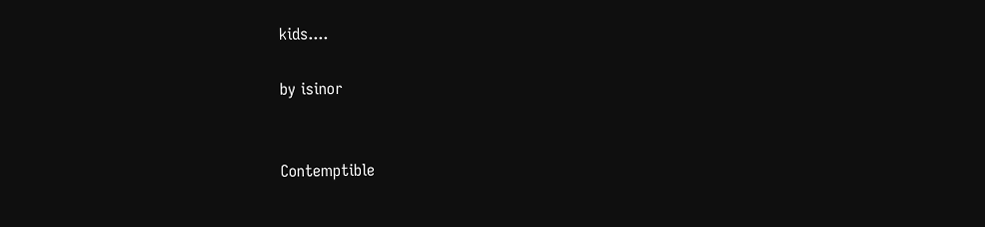kids....

by isinor


Contemptible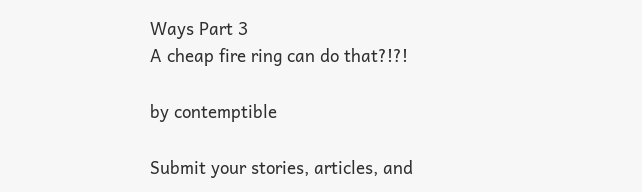Ways Part 3
A cheap fire ring can do that?!?!

by contemptible

Submit your stories, articles, and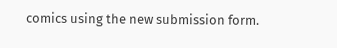comics using the new submission form.